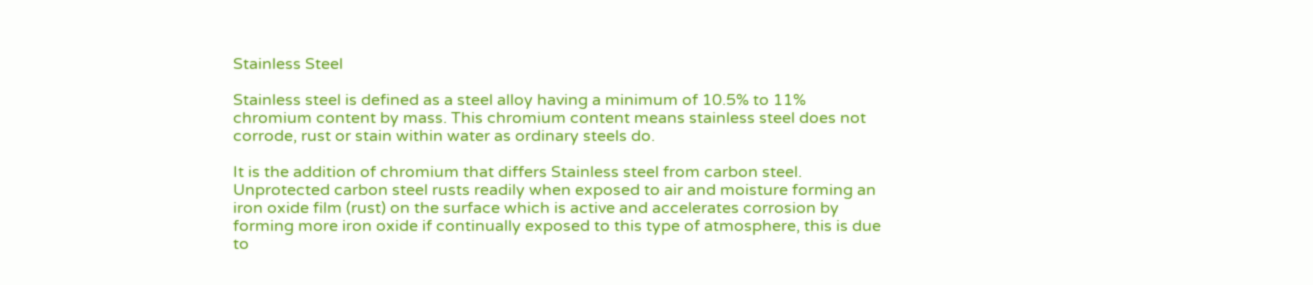Stainless Steel

Stainless steel is defined as a steel alloy having a minimum of 10.5% to 11% chromium content by mass. This chromium content means stainless steel does not corrode, rust or stain within water as ordinary steels do.

It is the addition of chromium that differs Stainless steel from carbon steel. Unprotected carbon steel rusts readily when exposed to air and moisture forming an iron oxide film (rust) on the surface which is active and accelerates corrosion by forming more iron oxide if continually exposed to this type of atmosphere, this is due to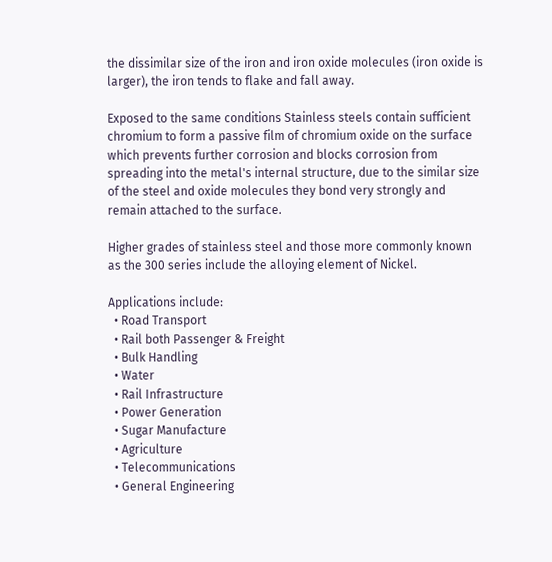the dissimilar size of the iron and iron oxide molecules (iron oxide is larger), the iron tends to flake and fall away.

Exposed to the same conditions Stainless steels contain sufficient chromium to form a passive film of chromium oxide on the surface which prevents further corrosion and blocks corrosion from spreading into the metal's internal structure, due to the similar size of the steel and oxide molecules they bond very strongly and remain attached to the surface.

Higher grades of stainless steel and those more commonly known as the 300 series include the alloying element of Nickel.

Applications include:
  • Road Transport
  • Rail both Passenger & Freight
  • Bulk Handling
  • Water
  • Rail Infrastructure
  • Power Generation
  • Sugar Manufacture
  • Agriculture
  • Telecommunications
  • General Engineering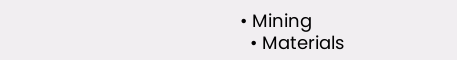• Mining
  • Materials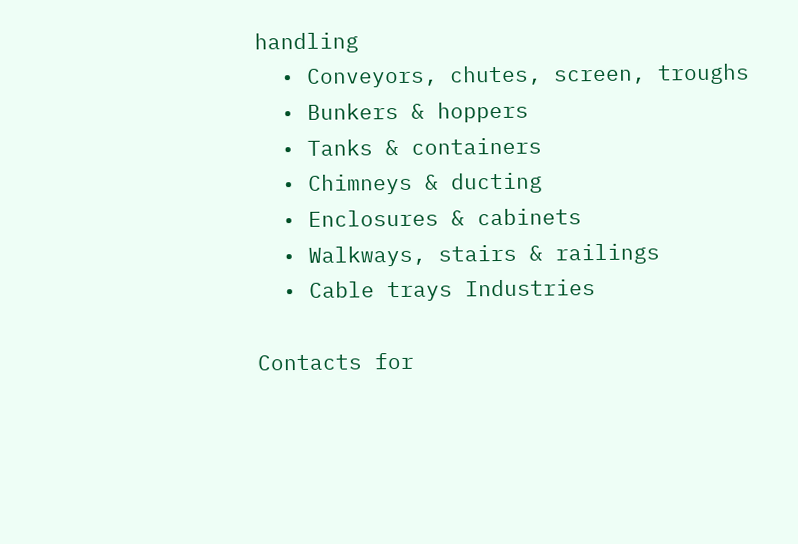handling
  • Conveyors, chutes, screen, troughs
  • Bunkers & hoppers
  • Tanks & containers
  • Chimneys & ducting
  • Enclosures & cabinets
  • Walkways, stairs & railings
  • Cable trays Industries

Contacts for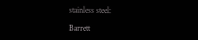stainless steel:

Barrett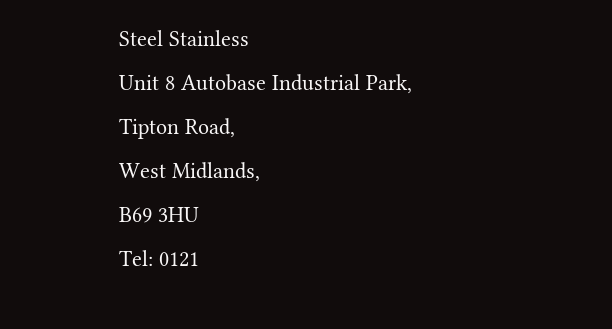Steel Stainless
Unit 8 Autobase Industrial Park,
Tipton Road,
West Midlands,
B69 3HU
Tel: 0121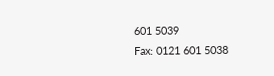601 5039
Fax: 0121 601 5038